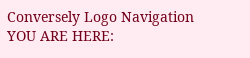Conversely Logo Navigation
YOU ARE HERE: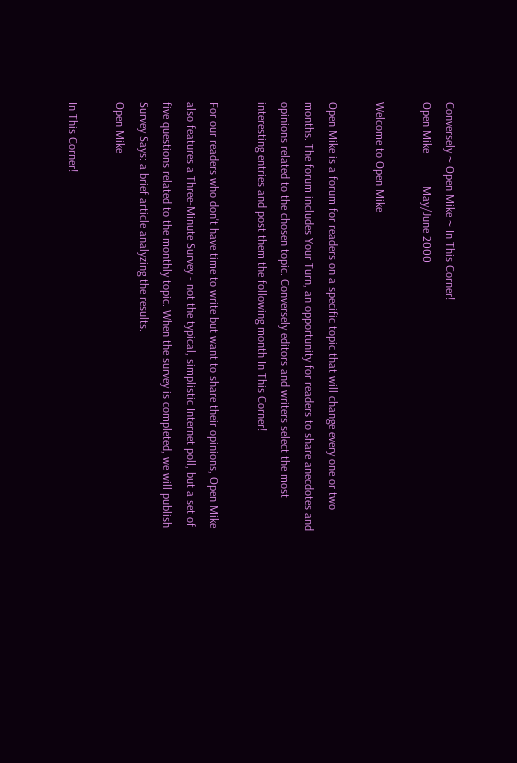Conversely ~ Open Mike ~ In This Corner!
Open Mike           May/June 2000

Welcome to Open Mike

Open Mike is a forum for readers on a specific topic that will change every one or two months. The forum includes Your Turn, an opportunity for readers to share anecdotes and opinions related to the chosen topic. Conversely editors and writers select the most interesting entries and post them the following month In This Corner!

For our readers who don't have time to write but want to share their opinions, Open Mike also features a Three-Minute Survey - not the typical, simplistic Internet poll, but a set of five questions related to the monthly topic. When the survey is completed, we will publish Survey Says: a brief article analyzing the results.
Open Mike

In This Corner!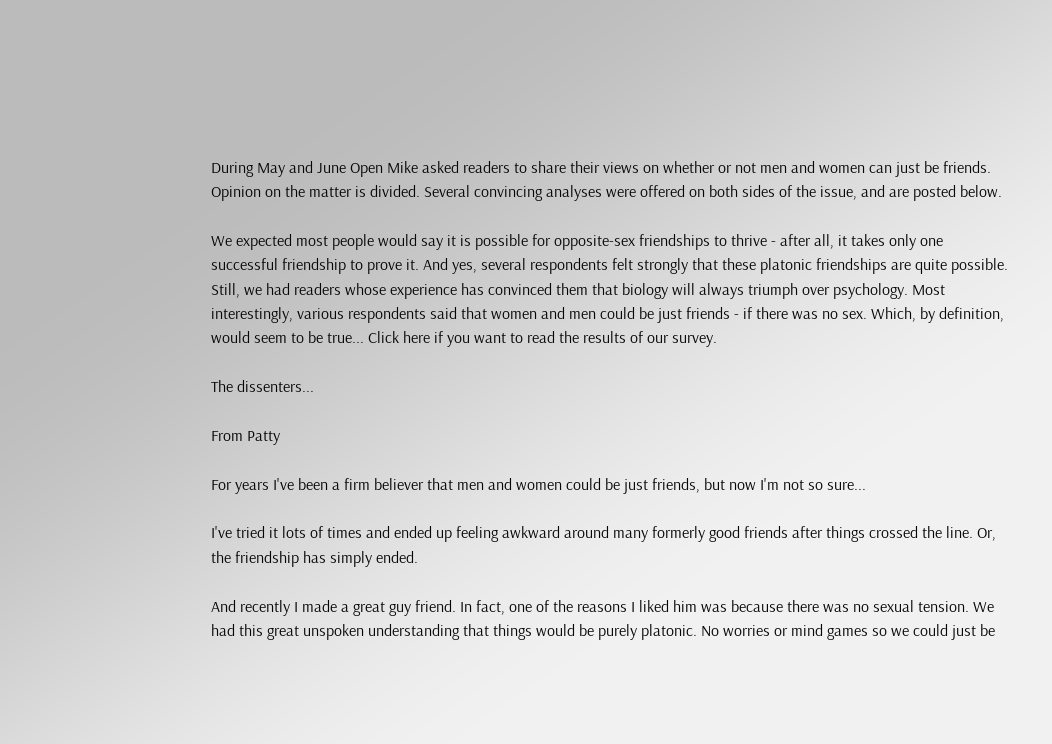During May and June Open Mike asked readers to share their views on whether or not men and women can just be friends. Opinion on the matter is divided. Several convincing analyses were offered on both sides of the issue, and are posted below.

We expected most people would say it is possible for opposite-sex friendships to thrive - after all, it takes only one successful friendship to prove it. And yes, several respondents felt strongly that these platonic friendships are quite possible. Still, we had readers whose experience has convinced them that biology will always triumph over psychology. Most interestingly, various respondents said that women and men could be just friends - if there was no sex. Which, by definition, would seem to be true... Click here if you want to read the results of our survey.

The dissenters...

From Patty

For years I've been a firm believer that men and women could be just friends, but now I'm not so sure...

I've tried it lots of times and ended up feeling awkward around many formerly good friends after things crossed the line. Or, the friendship has simply ended.

And recently I made a great guy friend. In fact, one of the reasons I liked him was because there was no sexual tension. We had this great unspoken understanding that things would be purely platonic. No worries or mind games so we could just be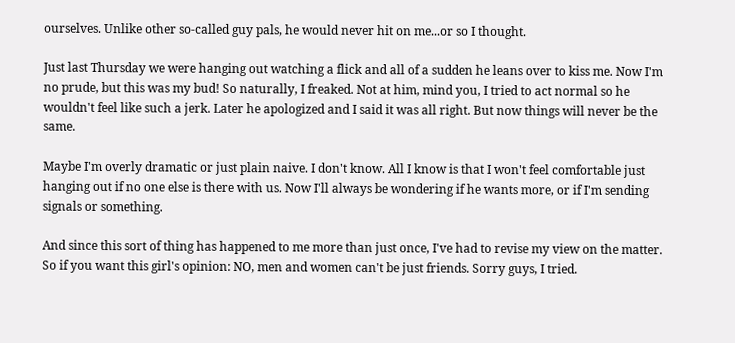ourselves. Unlike other so-called guy pals, he would never hit on me...or so I thought.

Just last Thursday we were hanging out watching a flick and all of a sudden he leans over to kiss me. Now I'm no prude, but this was my bud! So naturally, I freaked. Not at him, mind you, I tried to act normal so he wouldn't feel like such a jerk. Later he apologized and I said it was all right. But now things will never be the same.

Maybe I'm overly dramatic or just plain naive. I don't know. All I know is that I won't feel comfortable just hanging out if no one else is there with us. Now I'll always be wondering if he wants more, or if I'm sending signals or something.

And since this sort of thing has happened to me more than just once, I've had to revise my view on the matter. So if you want this girl's opinion: NO, men and women can't be just friends. Sorry guys, I tried.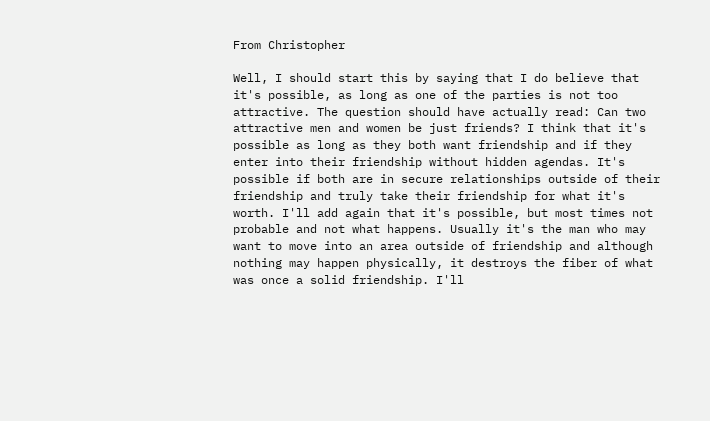From Christopher

Well, I should start this by saying that I do believe that it's possible, as long as one of the parties is not too attractive. The question should have actually read: Can two attractive men and women be just friends? I think that it's possible as long as they both want friendship and if they enter into their friendship without hidden agendas. It's possible if both are in secure relationships outside of their friendship and truly take their friendship for what it's worth. I'll add again that it's possible, but most times not probable and not what happens. Usually it's the man who may want to move into an area outside of friendship and although nothing may happen physically, it destroys the fiber of what was once a solid friendship. I'll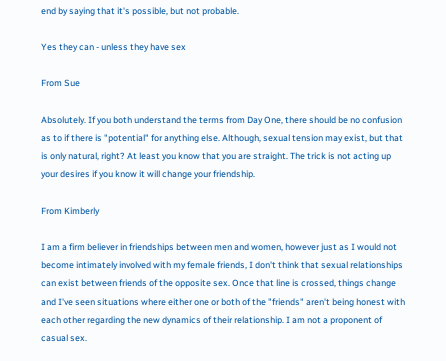end by saying that it's possible, but not probable.

Yes they can - unless they have sex

From Sue

Absolutely. If you both understand the terms from Day One, there should be no confusion as to if there is "potential" for anything else. Although, sexual tension may exist, but that is only natural, right? At least you know that you are straight. The trick is not acting up your desires if you know it will change your friendship.

From Kimberly

I am a firm believer in friendships between men and women, however just as I would not become intimately involved with my female friends, I don't think that sexual relationships can exist between friends of the opposite sex. Once that line is crossed, things change and I've seen situations where either one or both of the "friends" aren't being honest with each other regarding the new dynamics of their relationship. I am not a proponent of casual sex.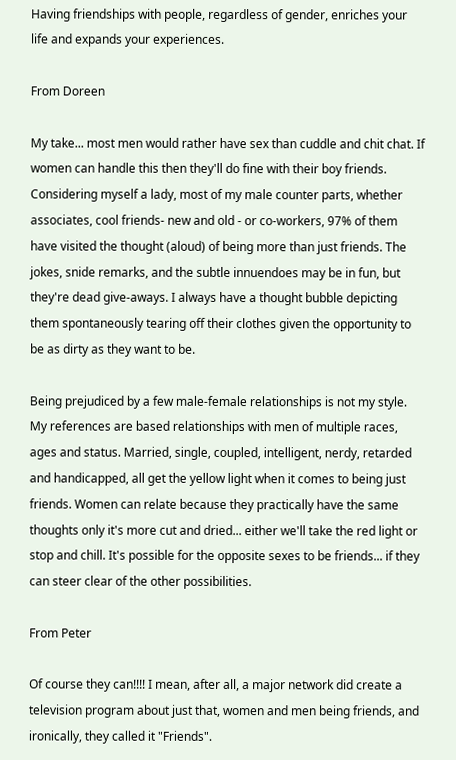Having friendships with people, regardless of gender, enriches your life and expands your experiences.

From Doreen

My take... most men would rather have sex than cuddle and chit chat. If women can handle this then they'll do fine with their boy friends. Considering myself a lady, most of my male counter parts, whether associates, cool friends- new and old - or co-workers, 97% of them have visited the thought (aloud) of being more than just friends. The jokes, snide remarks, and the subtle innuendoes may be in fun, but they're dead give-aways. I always have a thought bubble depicting them spontaneously tearing off their clothes given the opportunity to be as dirty as they want to be.

Being prejudiced by a few male-female relationships is not my style. My references are based relationships with men of multiple races, ages and status. Married, single, coupled, intelligent, nerdy, retarded and handicapped, all get the yellow light when it comes to being just friends. Women can relate because they practically have the same thoughts only it's more cut and dried... either we'll take the red light or stop and chill. It's possible for the opposite sexes to be friends... if they can steer clear of the other possibilities.

From Peter

Of course they can!!!! I mean, after all, a major network did create a television program about just that, women and men being friends, and ironically, they called it "Friends".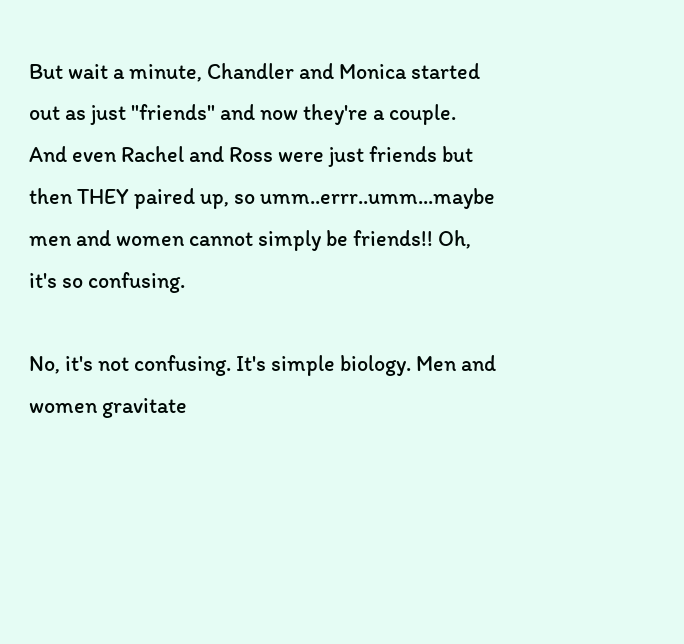But wait a minute, Chandler and Monica started out as just "friends" and now they're a couple. And even Rachel and Ross were just friends but then THEY paired up, so umm..errr..umm...maybe men and women cannot simply be friends!! Oh, it's so confusing.

No, it's not confusing. It's simple biology. Men and women gravitate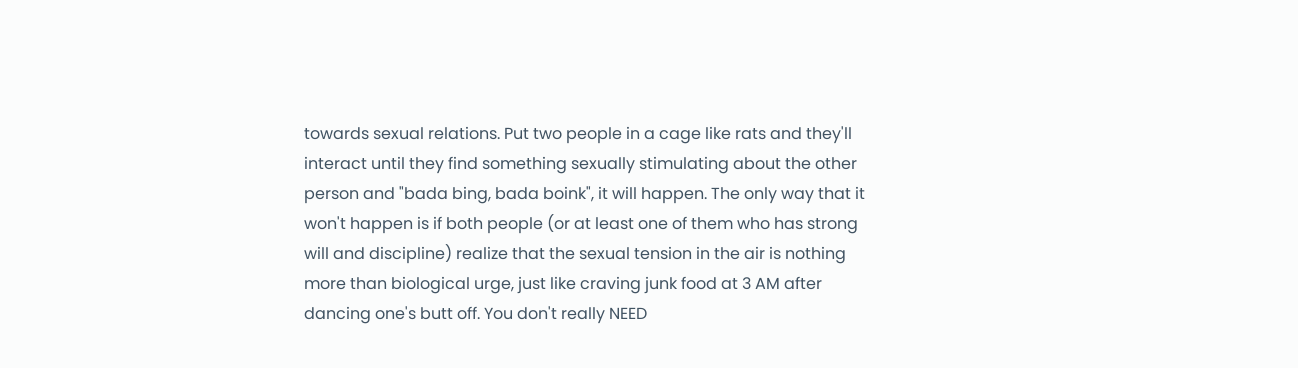towards sexual relations. Put two people in a cage like rats and they'll interact until they find something sexually stimulating about the other person and "bada bing, bada boink", it will happen. The only way that it won't happen is if both people (or at least one of them who has strong will and discipline) realize that the sexual tension in the air is nothing more than biological urge, just like craving junk food at 3 AM after dancing one's butt off. You don't really NEED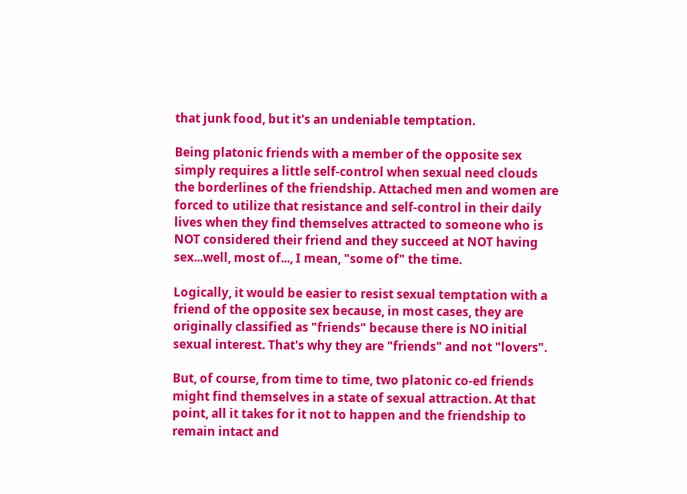that junk food, but it's an undeniable temptation.

Being platonic friends with a member of the opposite sex simply requires a little self-control when sexual need clouds the borderlines of the friendship. Attached men and women are forced to utilize that resistance and self-control in their daily lives when they find themselves attracted to someone who is NOT considered their friend and they succeed at NOT having sex...well, most of..., I mean, "some of" the time.

Logically, it would be easier to resist sexual temptation with a friend of the opposite sex because, in most cases, they are originally classified as "friends" because there is NO initial sexual interest. That's why they are "friends" and not "lovers".

But, of course, from time to time, two platonic co-ed friends might find themselves in a state of sexual attraction. At that point, all it takes for it not to happen and the friendship to remain intact and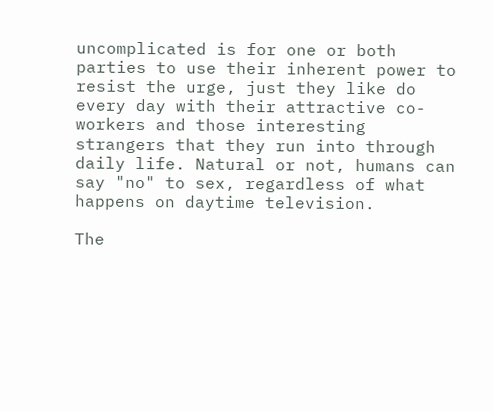uncomplicated is for one or both parties to use their inherent power to resist the urge, just they like do every day with their attractive co-workers and those interesting strangers that they run into through daily life. Natural or not, humans can say "no" to sex, regardless of what happens on daytime television.

The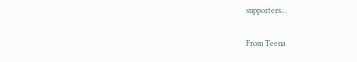supporters...

From Teena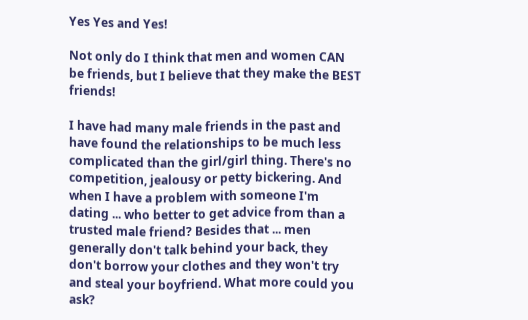Yes Yes and Yes!

Not only do I think that men and women CAN be friends, but I believe that they make the BEST friends!

I have had many male friends in the past and have found the relationships to be much less complicated than the girl/girl thing. There's no competition, jealousy or petty bickering. And when I have a problem with someone I'm dating ... who better to get advice from than a trusted male friend? Besides that ... men generally don't talk behind your back, they don't borrow your clothes and they won't try and steal your boyfriend. What more could you ask?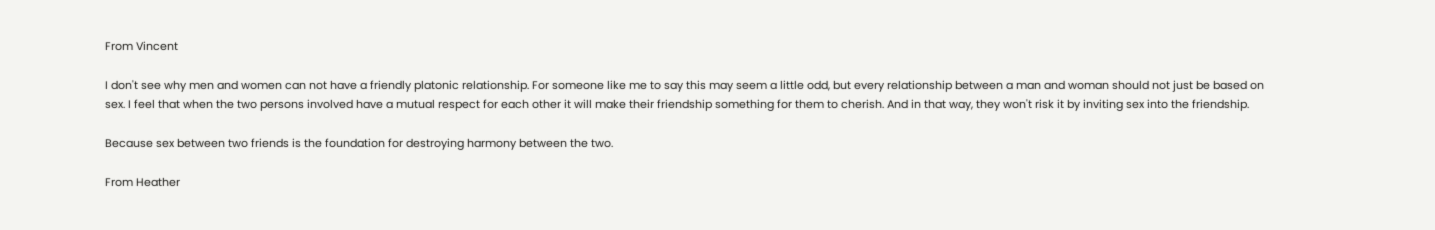From Vincent

I don't see why men and women can not have a friendly platonic relationship. For someone like me to say this may seem a little odd, but every relationship between a man and woman should not just be based on sex. I feel that when the two persons involved have a mutual respect for each other it will make their friendship something for them to cherish. And in that way, they won't risk it by inviting sex into the friendship.

Because sex between two friends is the foundation for destroying harmony between the two.

From Heather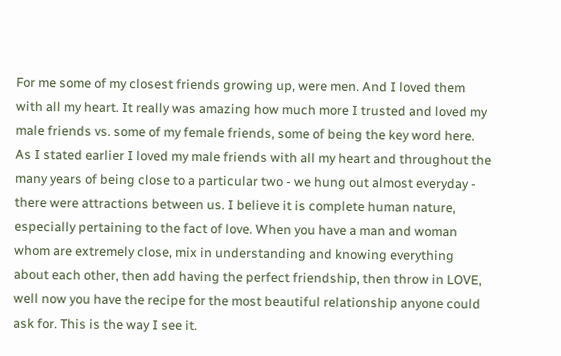For me some of my closest friends growing up, were men. And I loved them with all my heart. It really was amazing how much more I trusted and loved my male friends vs. some of my female friends, some of being the key word here. As I stated earlier I loved my male friends with all my heart and throughout the many years of being close to a particular two - we hung out almost everyday - there were attractions between us. I believe it is complete human nature, especially pertaining to the fact of love. When you have a man and woman whom are extremely close, mix in understanding and knowing everything about each other, then add having the perfect friendship, then throw in LOVE, well now you have the recipe for the most beautiful relationship anyone could ask for. This is the way I see it.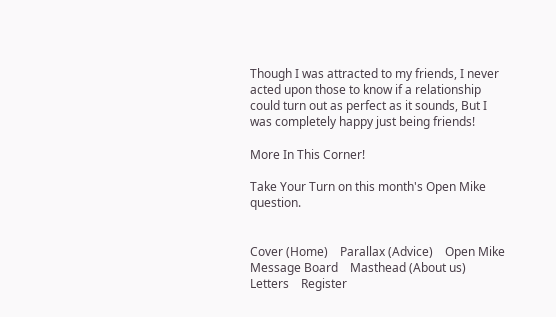Though I was attracted to my friends, I never acted upon those to know if a relationship could turn out as perfect as it sounds, But I was completely happy just being friends!

More In This Corner!

Take Your Turn on this month's Open Mike question.


Cover (Home)    Parallax (Advice)    Open Mike    Message Board    Masthead (About us)    Letters    Register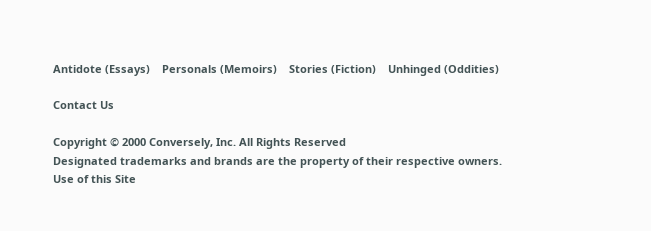Antidote (Essays)    Personals (Memoirs)    Stories (Fiction)    Unhinged (Oddities)

Contact Us

Copyright © 2000 Conversely, Inc. All Rights Reserved
Designated trademarks and brands are the property of their respective owners.
Use of this Site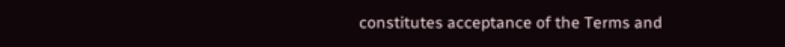constitutes acceptance of the Terms and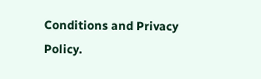Conditions and Privacy Policy.